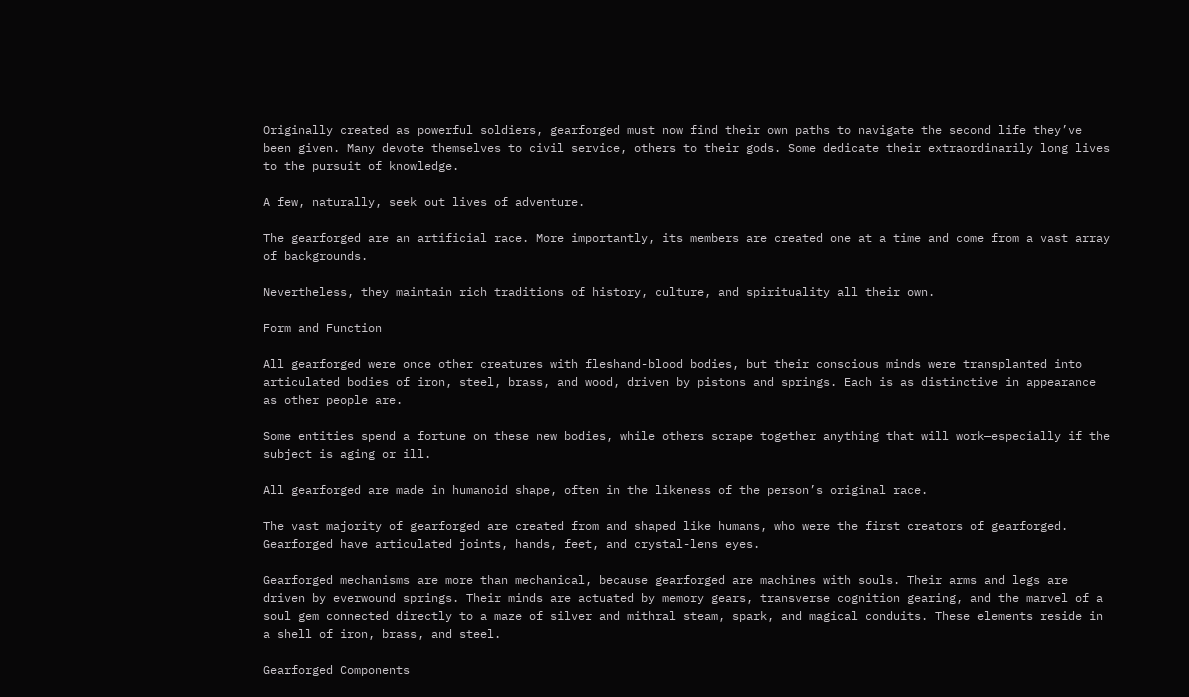Originally created as powerful soldiers, gearforged must now find their own paths to navigate the second life they’ve been given. Many devote themselves to civil service, others to their gods. Some dedicate their extraordinarily long lives to the pursuit of knowledge.

A few, naturally, seek out lives of adventure.

The gearforged are an artificial race. More importantly, its members are created one at a time and come from a vast array of backgrounds.

Nevertheless, they maintain rich traditions of history, culture, and spirituality all their own.

Form and Function

All gearforged were once other creatures with fleshand-blood bodies, but their conscious minds were transplanted into articulated bodies of iron, steel, brass, and wood, driven by pistons and springs. Each is as distinctive in appearance as other people are.

Some entities spend a fortune on these new bodies, while others scrape together anything that will work—especially if the subject is aging or ill.

All gearforged are made in humanoid shape, often in the likeness of the person’s original race.

The vast majority of gearforged are created from and shaped like humans, who were the first creators of gearforged. Gearforged have articulated joints, hands, feet, and crystal-lens eyes.

Gearforged mechanisms are more than mechanical, because gearforged are machines with souls. Their arms and legs are driven by everwound springs. Their minds are actuated by memory gears, transverse cognition gearing, and the marvel of a soul gem connected directly to a maze of silver and mithral steam, spark, and magical conduits. These elements reside in a shell of iron, brass, and steel.

Gearforged Components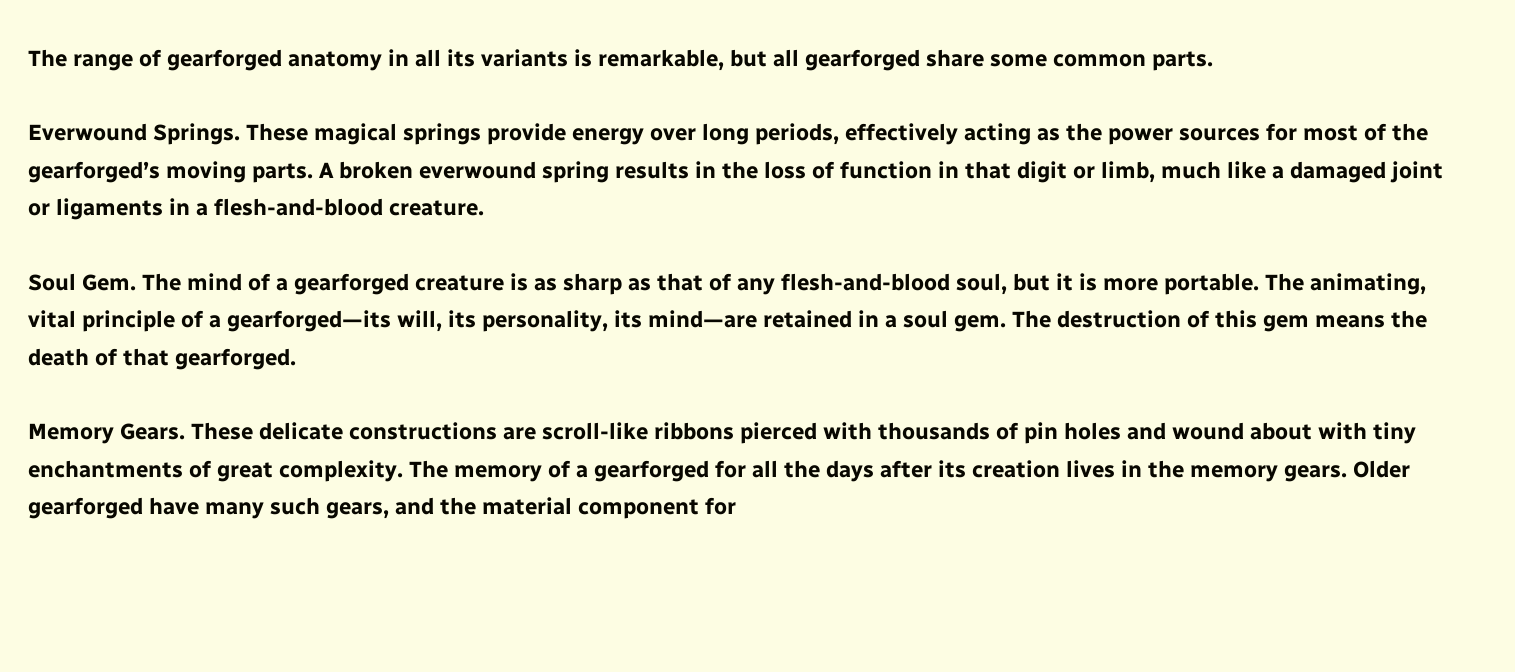The range of gearforged anatomy in all its variants is remarkable, but all gearforged share some common parts.

Everwound Springs. These magical springs provide energy over long periods, effectively acting as the power sources for most of the gearforged’s moving parts. A broken everwound spring results in the loss of function in that digit or limb, much like a damaged joint or ligaments in a flesh-and-blood creature.

Soul Gem. The mind of a gearforged creature is as sharp as that of any flesh-and-blood soul, but it is more portable. The animating, vital principle of a gearforged—its will, its personality, its mind—are retained in a soul gem. The destruction of this gem means the death of that gearforged.

Memory Gears. These delicate constructions are scroll-like ribbons pierced with thousands of pin holes and wound about with tiny enchantments of great complexity. The memory of a gearforged for all the days after its creation lives in the memory gears. Older gearforged have many such gears, and the material component for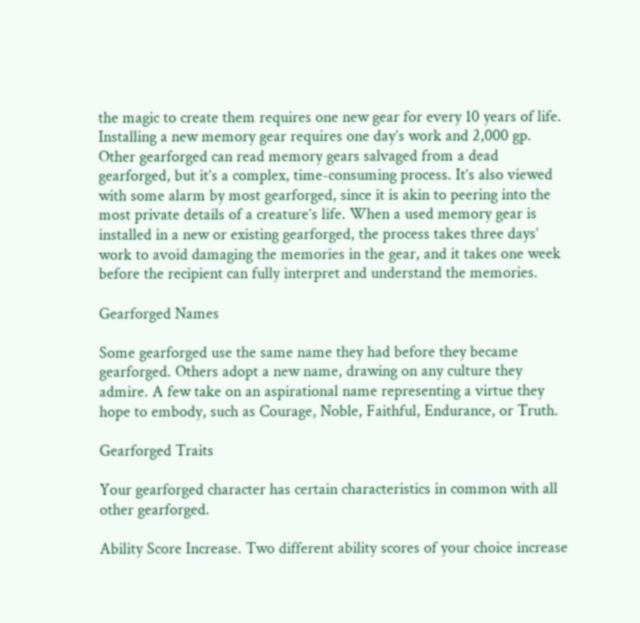the magic to create them requires one new gear for every 10 years of life. Installing a new memory gear requires one day’s work and 2,000 gp. Other gearforged can read memory gears salvaged from a dead gearforged, but it’s a complex, time-consuming process. It’s also viewed with some alarm by most gearforged, since it is akin to peering into the most private details of a creature’s life. When a used memory gear is installed in a new or existing gearforged, the process takes three days’ work to avoid damaging the memories in the gear, and it takes one week before the recipient can fully interpret and understand the memories.

Gearforged Names

Some gearforged use the same name they had before they became gearforged. Others adopt a new name, drawing on any culture they admire. A few take on an aspirational name representing a virtue they hope to embody, such as Courage, Noble, Faithful, Endurance, or Truth.

Gearforged Traits

Your gearforged character has certain characteristics in common with all other gearforged.

Ability Score Increase. Two different ability scores of your choice increase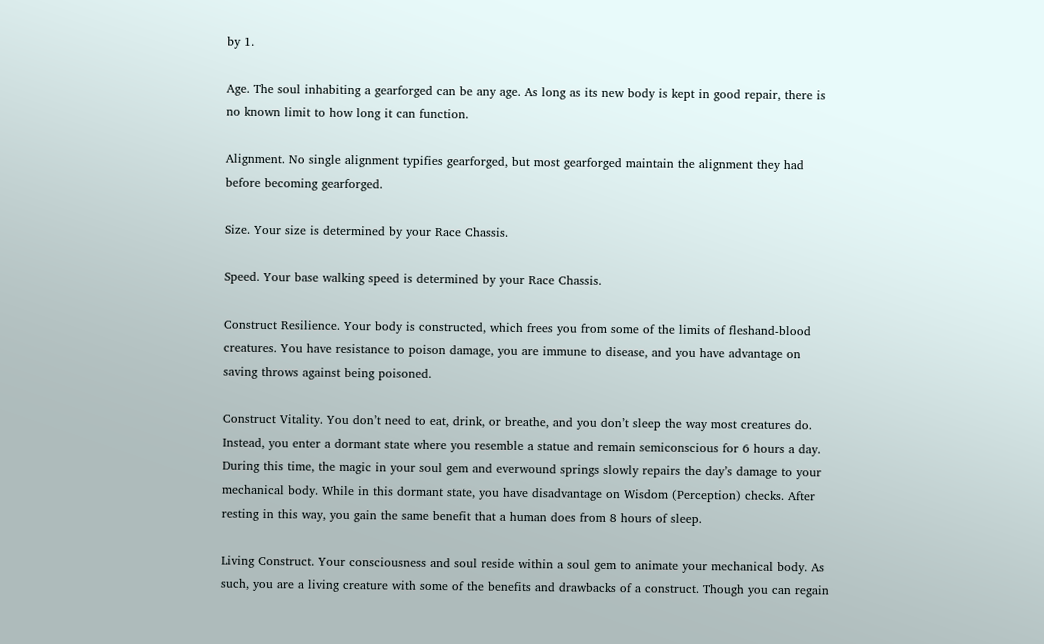by 1.

Age. The soul inhabiting a gearforged can be any age. As long as its new body is kept in good repair, there is no known limit to how long it can function.

Alignment. No single alignment typifies gearforged, but most gearforged maintain the alignment they had before becoming gearforged.

Size. Your size is determined by your Race Chassis.

Speed. Your base walking speed is determined by your Race Chassis.

Construct Resilience. Your body is constructed, which frees you from some of the limits of fleshand-blood creatures. You have resistance to poison damage, you are immune to disease, and you have advantage on saving throws against being poisoned.

Construct Vitality. You don’t need to eat, drink, or breathe, and you don’t sleep the way most creatures do. Instead, you enter a dormant state where you resemble a statue and remain semiconscious for 6 hours a day. During this time, the magic in your soul gem and everwound springs slowly repairs the day’s damage to your mechanical body. While in this dormant state, you have disadvantage on Wisdom (Perception) checks. After resting in this way, you gain the same benefit that a human does from 8 hours of sleep.

Living Construct. Your consciousness and soul reside within a soul gem to animate your mechanical body. As such, you are a living creature with some of the benefits and drawbacks of a construct. Though you can regain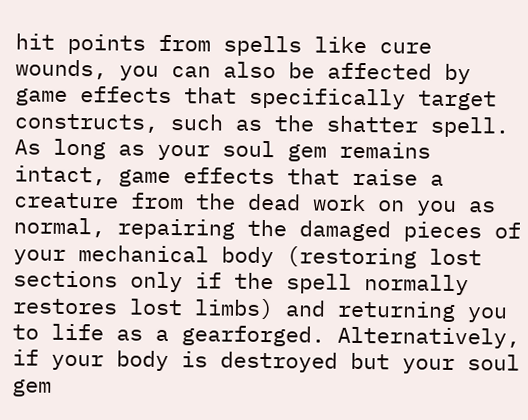hit points from spells like cure wounds, you can also be affected by game effects that specifically target constructs, such as the shatter spell. As long as your soul gem remains intact, game effects that raise a creature from the dead work on you as normal, repairing the damaged pieces of your mechanical body (restoring lost sections only if the spell normally restores lost limbs) and returning you to life as a gearforged. Alternatively, if your body is destroyed but your soul gem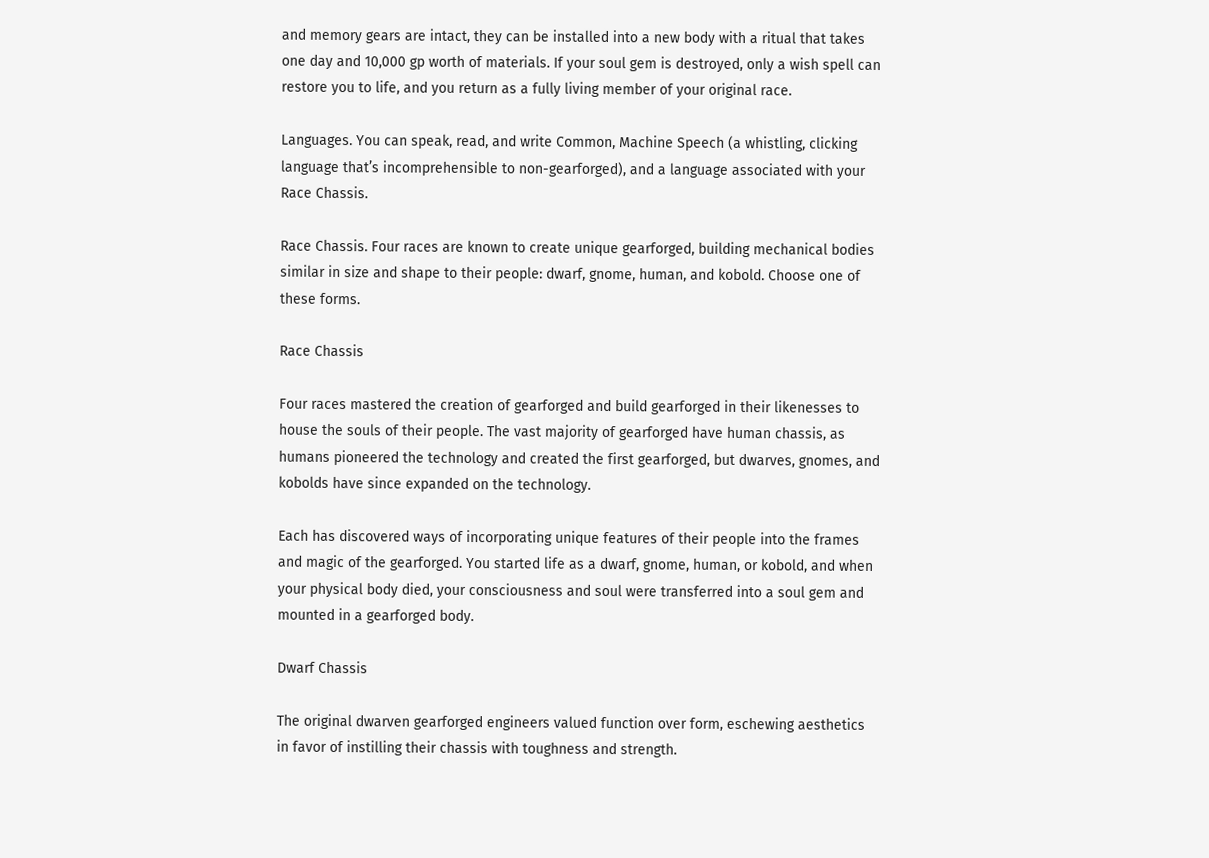and memory gears are intact, they can be installed into a new body with a ritual that takes one day and 10,000 gp worth of materials. If your soul gem is destroyed, only a wish spell can restore you to life, and you return as a fully living member of your original race.

Languages. You can speak, read, and write Common, Machine Speech (a whistling, clicking language that’s incomprehensible to non-gearforged), and a language associated with your Race Chassis.

Race Chassis. Four races are known to create unique gearforged, building mechanical bodies similar in size and shape to their people: dwarf, gnome, human, and kobold. Choose one of these forms.

Race Chassis

Four races mastered the creation of gearforged and build gearforged in their likenesses to house the souls of their people. The vast majority of gearforged have human chassis, as humans pioneered the technology and created the first gearforged, but dwarves, gnomes, and kobolds have since expanded on the technology.

Each has discovered ways of incorporating unique features of their people into the frames and magic of the gearforged. You started life as a dwarf, gnome, human, or kobold, and when your physical body died, your consciousness and soul were transferred into a soul gem and mounted in a gearforged body.

Dwarf Chassis

The original dwarven gearforged engineers valued function over form, eschewing aesthetics in favor of instilling their chassis with toughness and strength.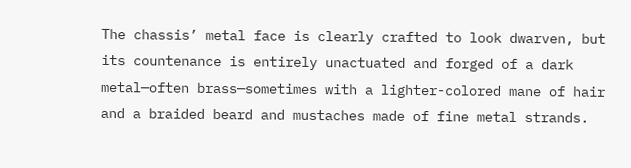The chassis’ metal face is clearly crafted to look dwarven, but its countenance is entirely unactuated and forged of a dark metal—often brass—sometimes with a lighter-colored mane of hair and a braided beard and mustaches made of fine metal strands.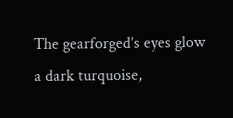The gearforged’s eyes glow a dark turquoise,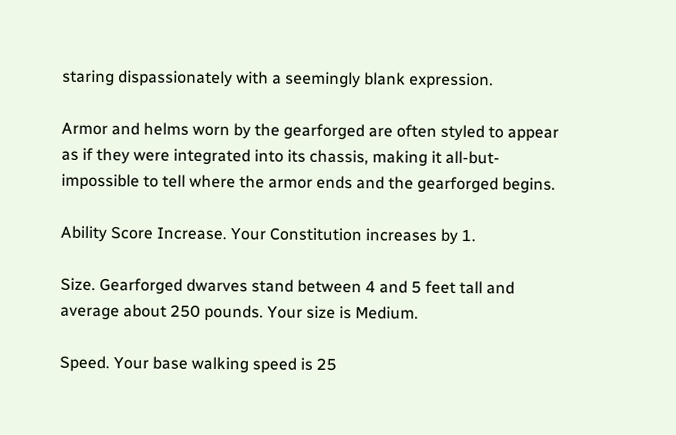staring dispassionately with a seemingly blank expression.

Armor and helms worn by the gearforged are often styled to appear as if they were integrated into its chassis, making it all-but-impossible to tell where the armor ends and the gearforged begins.

Ability Score Increase. Your Constitution increases by 1.

Size. Gearforged dwarves stand between 4 and 5 feet tall and average about 250 pounds. Your size is Medium.

Speed. Your base walking speed is 25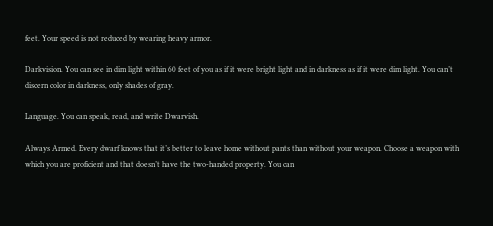feet. Your speed is not reduced by wearing heavy armor.

Darkvision. You can see in dim light within 60 feet of you as if it were bright light and in darkness as if it were dim light. You can’t discern color in darkness, only shades of gray.

Language. You can speak, read, and write Dwarvish.

Always Armed. Every dwarf knows that it’s better to leave home without pants than without your weapon. Choose a weapon with which you are proficient and that doesn’t have the two-handed property. You can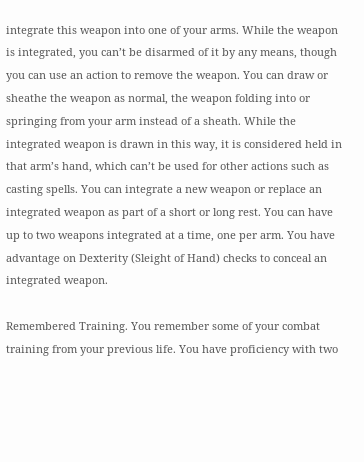integrate this weapon into one of your arms. While the weapon is integrated, you can’t be disarmed of it by any means, though you can use an action to remove the weapon. You can draw or sheathe the weapon as normal, the weapon folding into or springing from your arm instead of a sheath. While the integrated weapon is drawn in this way, it is considered held in that arm’s hand, which can’t be used for other actions such as casting spells. You can integrate a new weapon or replace an integrated weapon as part of a short or long rest. You can have up to two weapons integrated at a time, one per arm. You have advantage on Dexterity (Sleight of Hand) checks to conceal an integrated weapon.

Remembered Training. You remember some of your combat training from your previous life. You have proficiency with two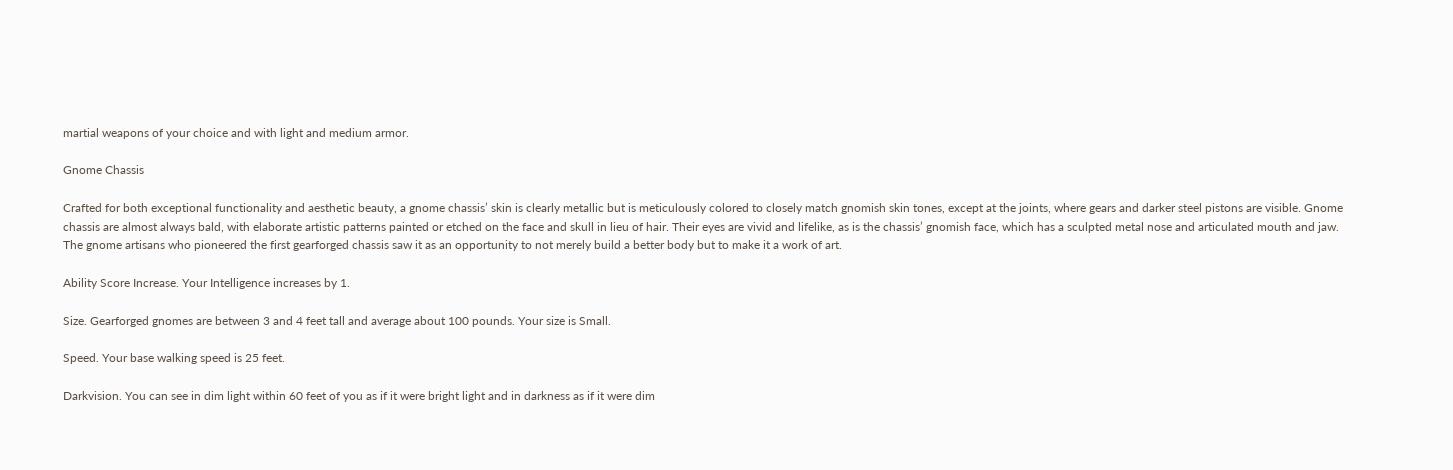martial weapons of your choice and with light and medium armor.

Gnome Chassis

Crafted for both exceptional functionality and aesthetic beauty, a gnome chassis’ skin is clearly metallic but is meticulously colored to closely match gnomish skin tones, except at the joints, where gears and darker steel pistons are visible. Gnome chassis are almost always bald, with elaborate artistic patterns painted or etched on the face and skull in lieu of hair. Their eyes are vivid and lifelike, as is the chassis’ gnomish face, which has a sculpted metal nose and articulated mouth and jaw. The gnome artisans who pioneered the first gearforged chassis saw it as an opportunity to not merely build a better body but to make it a work of art.

Ability Score Increase. Your Intelligence increases by 1.

Size. Gearforged gnomes are between 3 and 4 feet tall and average about 100 pounds. Your size is Small.

Speed. Your base walking speed is 25 feet.

Darkvision. You can see in dim light within 60 feet of you as if it were bright light and in darkness as if it were dim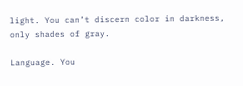light. You can’t discern color in darkness, only shades of gray.

Language. You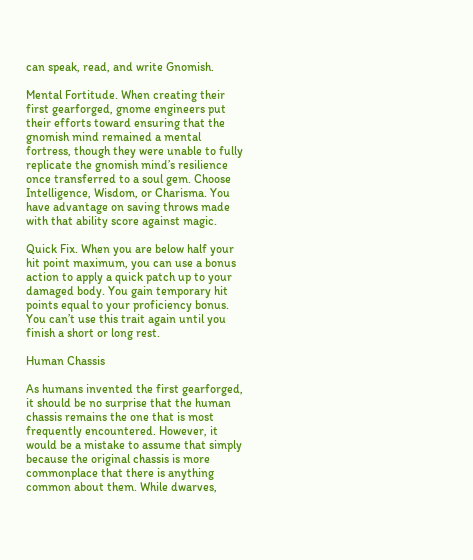can speak, read, and write Gnomish.

Mental Fortitude. When creating their first gearforged, gnome engineers put their efforts toward ensuring that the gnomish mind remained a mental fortress, though they were unable to fully replicate the gnomish mind’s resilience once transferred to a soul gem. Choose Intelligence, Wisdom, or Charisma. You have advantage on saving throws made with that ability score against magic.

Quick Fix. When you are below half your hit point maximum, you can use a bonus action to apply a quick patch up to your damaged body. You gain temporary hit points equal to your proficiency bonus. You can’t use this trait again until you finish a short or long rest.

Human Chassis

As humans invented the first gearforged, it should be no surprise that the human chassis remains the one that is most frequently encountered. However, it would be a mistake to assume that simply because the original chassis is more commonplace that there is anything common about them. While dwarves,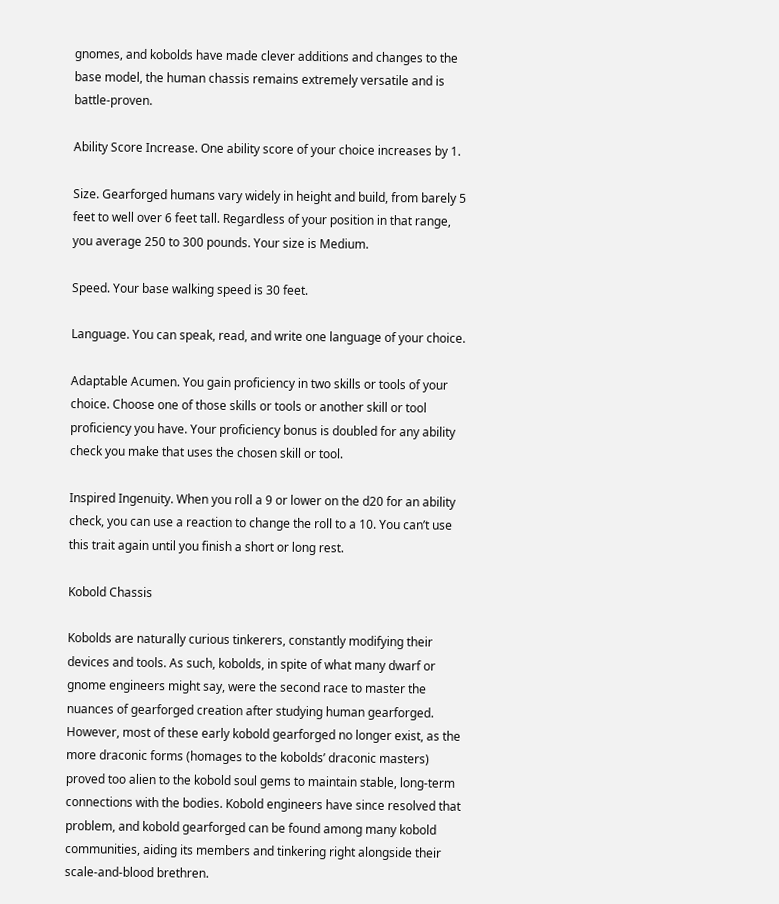gnomes, and kobolds have made clever additions and changes to the base model, the human chassis remains extremely versatile and is battle-proven.

Ability Score Increase. One ability score of your choice increases by 1.

Size. Gearforged humans vary widely in height and build, from barely 5 feet to well over 6 feet tall. Regardless of your position in that range, you average 250 to 300 pounds. Your size is Medium.

Speed. Your base walking speed is 30 feet.

Language. You can speak, read, and write one language of your choice.

Adaptable Acumen. You gain proficiency in two skills or tools of your choice. Choose one of those skills or tools or another skill or tool proficiency you have. Your proficiency bonus is doubled for any ability check you make that uses the chosen skill or tool.

Inspired Ingenuity. When you roll a 9 or lower on the d20 for an ability check, you can use a reaction to change the roll to a 10. You can’t use this trait again until you finish a short or long rest.

Kobold Chassis

Kobolds are naturally curious tinkerers, constantly modifying their devices and tools. As such, kobolds, in spite of what many dwarf or gnome engineers might say, were the second race to master the nuances of gearforged creation after studying human gearforged. However, most of these early kobold gearforged no longer exist, as the more draconic forms (homages to the kobolds’ draconic masters) proved too alien to the kobold soul gems to maintain stable, long-term connections with the bodies. Kobold engineers have since resolved that problem, and kobold gearforged can be found among many kobold communities, aiding its members and tinkering right alongside their scale-and-blood brethren.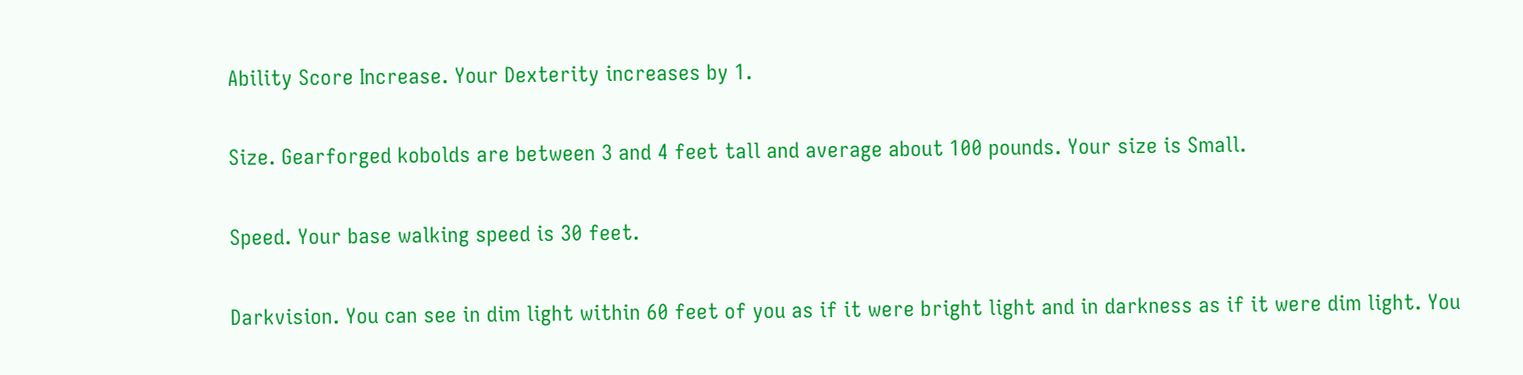Ability Score Increase. Your Dexterity increases by 1.

Size. Gearforged kobolds are between 3 and 4 feet tall and average about 100 pounds. Your size is Small.

Speed. Your base walking speed is 30 feet.

Darkvision. You can see in dim light within 60 feet of you as if it were bright light and in darkness as if it were dim light. You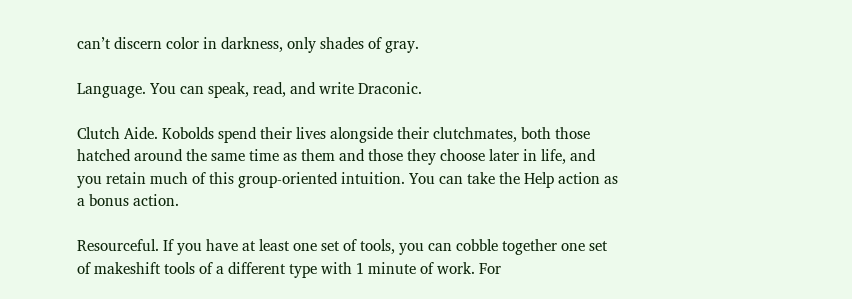can’t discern color in darkness, only shades of gray.

Language. You can speak, read, and write Draconic.

Clutch Aide. Kobolds spend their lives alongside their clutchmates, both those hatched around the same time as them and those they choose later in life, and you retain much of this group-oriented intuition. You can take the Help action as a bonus action.

Resourceful. If you have at least one set of tools, you can cobble together one set of makeshift tools of a different type with 1 minute of work. For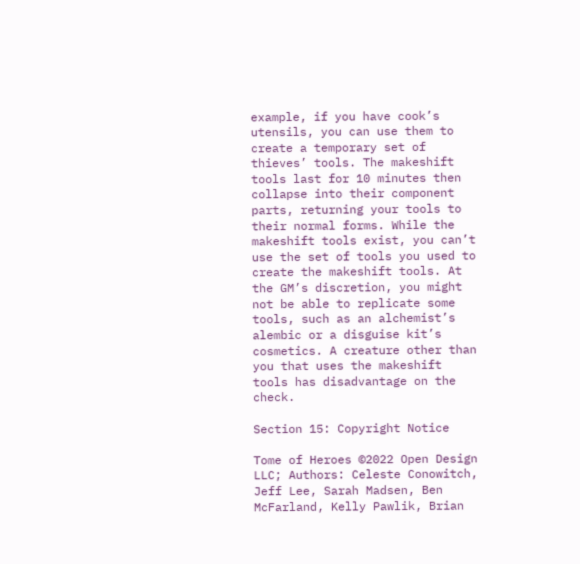example, if you have cook’s utensils, you can use them to create a temporary set of thieves’ tools. The makeshift tools last for 10 minutes then collapse into their component parts, returning your tools to their normal forms. While the makeshift tools exist, you can’t use the set of tools you used to create the makeshift tools. At the GM’s discretion, you might not be able to replicate some tools, such as an alchemist’s alembic or a disguise kit’s cosmetics. A creature other than you that uses the makeshift tools has disadvantage on the check.

Section 15: Copyright Notice

Tome of Heroes ©2022 Open Design LLC; Authors: Celeste Conowitch, Jeff Lee, Sarah Madsen, Ben McFarland, Kelly Pawlik, Brian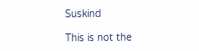Suskind

This is not the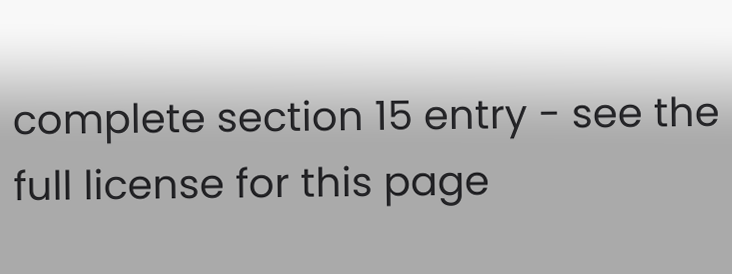complete section 15 entry - see the full license for this page